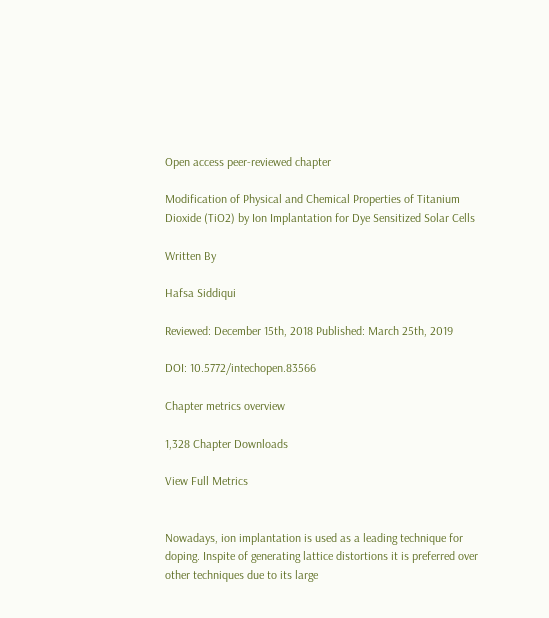Open access peer-reviewed chapter

Modification of Physical and Chemical Properties of Titanium Dioxide (TiO2) by Ion Implantation for Dye Sensitized Solar Cells

Written By

Hafsa Siddiqui

Reviewed: December 15th, 2018 Published: March 25th, 2019

DOI: 10.5772/intechopen.83566

Chapter metrics overview

1,328 Chapter Downloads

View Full Metrics


Nowadays, ion implantation is used as a leading technique for doping. Inspite of generating lattice distortions it is preferred over other techniques due to its large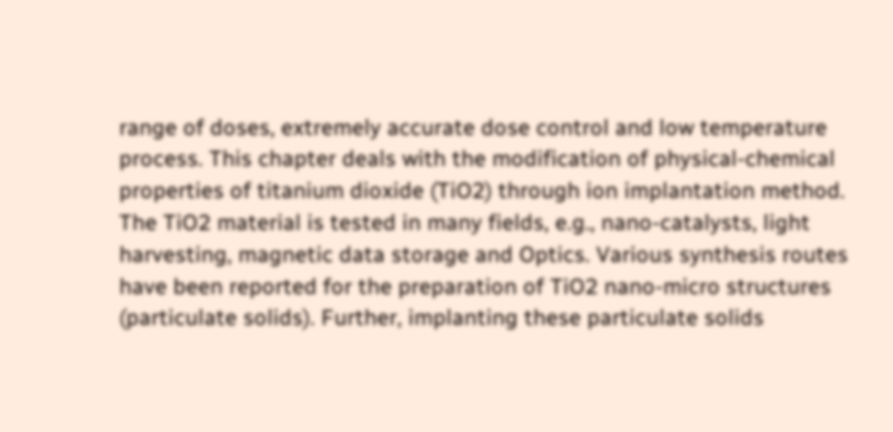range of doses, extremely accurate dose control and low temperature process. This chapter deals with the modification of physical-chemical properties of titanium dioxide (TiO2) through ion implantation method. The TiO2 material is tested in many fields, e.g., nano-catalysts, light harvesting, magnetic data storage and Optics. Various synthesis routes have been reported for the preparation of TiO2 nano-micro structures (particulate solids). Further, implanting these particulate solids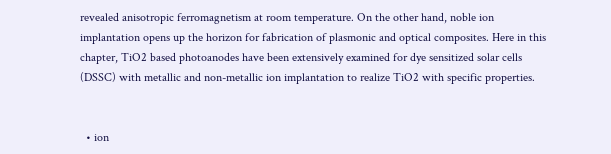revealed anisotropic ferromagnetism at room temperature. On the other hand, noble ion implantation opens up the horizon for fabrication of plasmonic and optical composites. Here in this chapter, TiO2 based photoanodes have been extensively examined for dye sensitized solar cells (DSSC) with metallic and non-metallic ion implantation to realize TiO2 with specific properties.


  • ion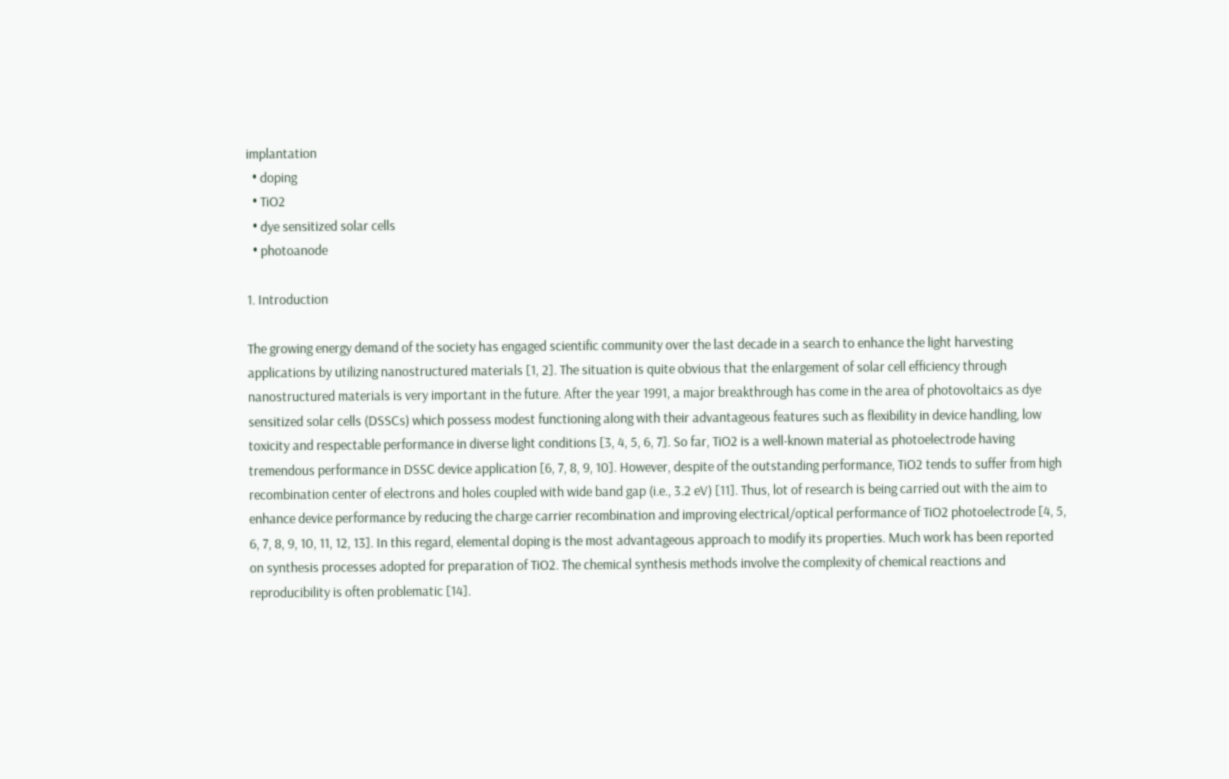implantation
  • doping
  • TiO2
  • dye sensitized solar cells
  • photoanode

1. Introduction

The growing energy demand of the society has engaged scientific community over the last decade in a search to enhance the light harvesting applications by utilizing nanostructured materials [1, 2]. The situation is quite obvious that the enlargement of solar cell efficiency through nanostructured materials is very important in the future. After the year 1991, a major breakthrough has come in the area of photovoltaics as dye sensitized solar cells (DSSCs) which possess modest functioning along with their advantageous features such as flexibility in device handling, low toxicity and respectable performance in diverse light conditions [3, 4, 5, 6, 7]. So far, TiO2 is a well-known material as photoelectrode having tremendous performance in DSSC device application [6, 7, 8, 9, 10]. However, despite of the outstanding performance, TiO2 tends to suffer from high recombination center of electrons and holes coupled with wide band gap (i.e., 3.2 eV) [11]. Thus, lot of research is being carried out with the aim to enhance device performance by reducing the charge carrier recombination and improving electrical/optical performance of TiO2 photoelectrode [4, 5, 6, 7, 8, 9, 10, 11, 12, 13]. In this regard, elemental doping is the most advantageous approach to modify its properties. Much work has been reported on synthesis processes adopted for preparation of TiO2. The chemical synthesis methods involve the complexity of chemical reactions and reproducibility is often problematic [14].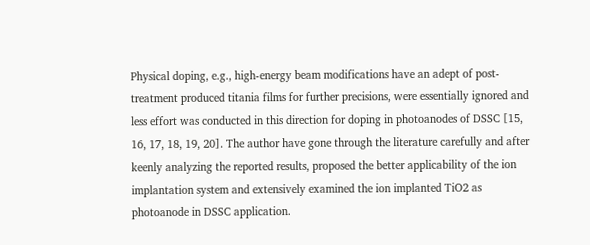Physical doping, e.g., high-energy beam modifications have an adept of post-treatment produced titania films for further precisions, were essentially ignored and less effort was conducted in this direction for doping in photoanodes of DSSC [15, 16, 17, 18, 19, 20]. The author have gone through the literature carefully and after keenly analyzing the reported results, proposed the better applicability of the ion implantation system and extensively examined the ion implanted TiO2 as photoanode in DSSC application.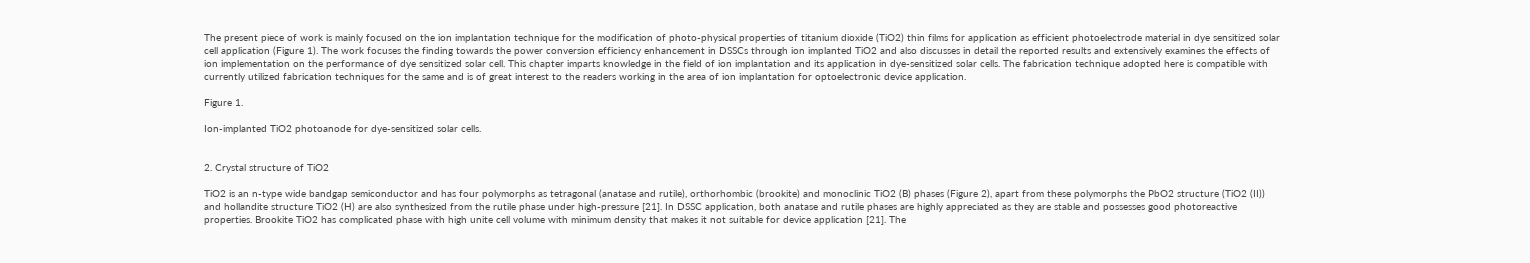The present piece of work is mainly focused on the ion implantation technique for the modification of photo-physical properties of titanium dioxide (TiO2) thin films for application as efficient photoelectrode material in dye sensitized solar cell application (Figure 1). The work focuses the finding towards the power conversion efficiency enhancement in DSSCs through ion implanted TiO2 and also discusses in detail the reported results and extensively examines the effects of ion implementation on the performance of dye sensitized solar cell. This chapter imparts knowledge in the field of ion implantation and its application in dye-sensitized solar cells. The fabrication technique adopted here is compatible with currently utilized fabrication techniques for the same and is of great interest to the readers working in the area of ion implantation for optoelectronic device application.

Figure 1.

Ion-implanted TiO2 photoanode for dye-sensitized solar cells.


2. Crystal structure of TiO2

TiO2 is an n-type wide bandgap semiconductor and has four polymorphs as tetragonal (anatase and rutile), orthorhombic (brookite) and monoclinic TiO2 (B) phases (Figure 2), apart from these polymorphs the PbO2 structure (TiO2 (II)) and hollandite structure TiO2 (H) are also synthesized from the rutile phase under high-pressure [21]. In DSSC application, both anatase and rutile phases are highly appreciated as they are stable and possesses good photoreactive properties. Brookite TiO2 has complicated phase with high unite cell volume with minimum density that makes it not suitable for device application [21]. The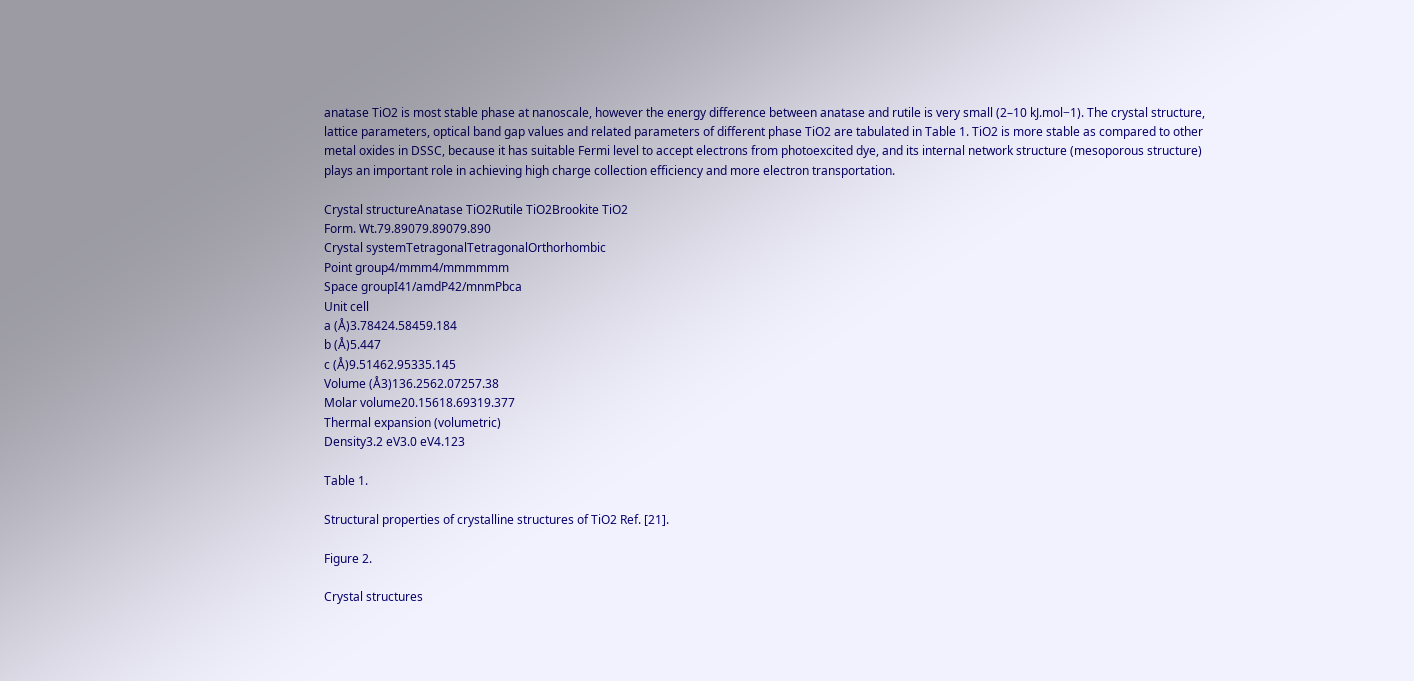anatase TiO2 is most stable phase at nanoscale, however the energy difference between anatase and rutile is very small (2–10 kJ.mol−1). The crystal structure, lattice parameters, optical band gap values and related parameters of different phase TiO2 are tabulated in Table 1. TiO2 is more stable as compared to other metal oxides in DSSC, because it has suitable Fermi level to accept electrons from photoexcited dye, and its internal network structure (mesoporous structure) plays an important role in achieving high charge collection efficiency and more electron transportation.

Crystal structureAnatase TiO2Rutile TiO2Brookite TiO2
Form. Wt.79.89079.89079.890
Crystal systemTetragonalTetragonalOrthorhombic
Point group4/mmm4/mmmmmm
Space groupI41/amdP42/mnmPbca
Unit cell
a (Å)3.78424.58459.184
b (Å)5.447
c (Å)9.51462.95335.145
Volume (Å3)136.2562.07257.38
Molar volume20.15618.69319.377
Thermal expansion (volumetric)
Density3.2 eV3.0 eV4.123

Table 1.

Structural properties of crystalline structures of TiO2 Ref. [21].

Figure 2.

Crystal structures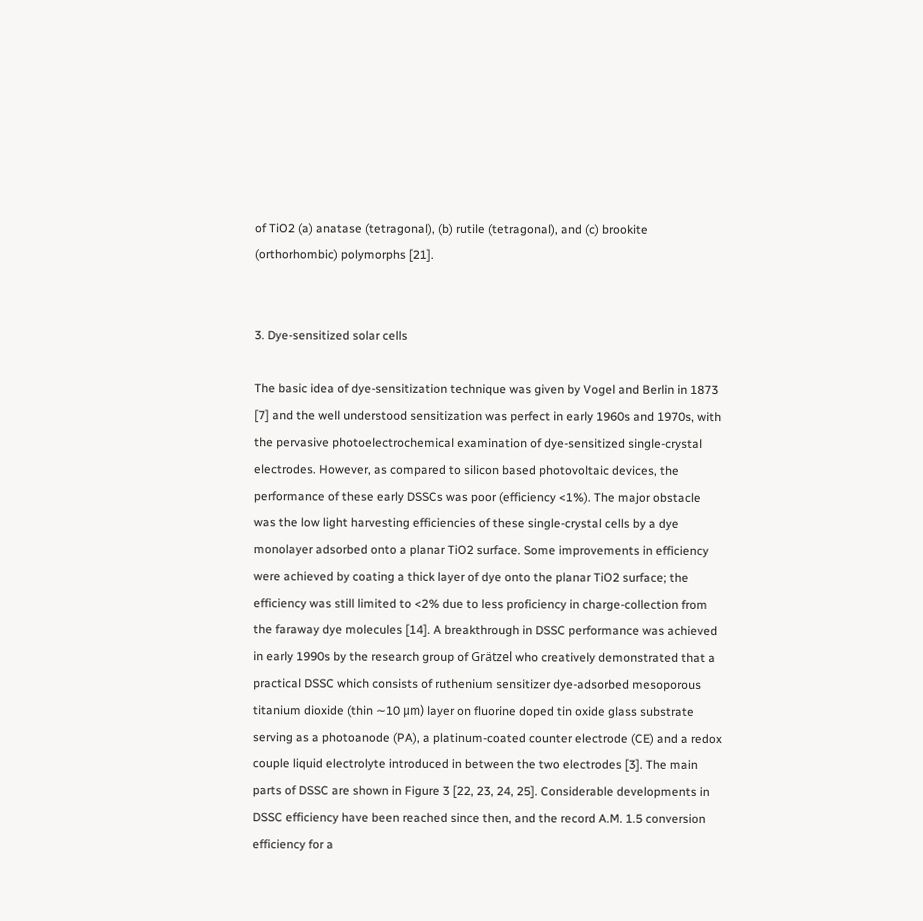of TiO2 (a) anatase (tetragonal), (b) rutile (tetragonal), and (c) brookite (orthorhombic) polymorphs [21].


3. Dye-sensitized solar cells

The basic idea of dye-sensitization technique was given by Vogel and Berlin in 1873 [7] and the well understood sensitization was perfect in early 1960s and 1970s, with the pervasive photoelectrochemical examination of dye-sensitized single-crystal electrodes. However, as compared to silicon based photovoltaic devices, the performance of these early DSSCs was poor (efficiency <1%). The major obstacle was the low light harvesting efficiencies of these single-crystal cells by a dye monolayer adsorbed onto a planar TiO2 surface. Some improvements in efficiency were achieved by coating a thick layer of dye onto the planar TiO2 surface; the efficiency was still limited to <2% due to less proficiency in charge-collection from the faraway dye molecules [14]. A breakthrough in DSSC performance was achieved in early 1990s by the research group of Grätzel who creatively demonstrated that a practical DSSC which consists of ruthenium sensitizer dye-adsorbed mesoporous titanium dioxide (thin ∼10 μm) layer on fluorine doped tin oxide glass substrate serving as a photoanode (PA), a platinum-coated counter electrode (CE) and a redox couple liquid electrolyte introduced in between the two electrodes [3]. The main parts of DSSC are shown in Figure 3 [22, 23, 24, 25]. Considerable developments in DSSC efficiency have been reached since then, and the record A.M. 1.5 conversion efficiency for a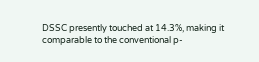DSSC presently touched at 14.3%, making it comparable to the conventional p-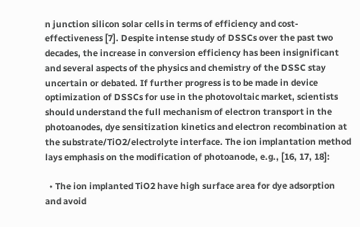n junction silicon solar cells in terms of efficiency and cost-effectiveness [7]. Despite intense study of DSSCs over the past two decades, the increase in conversion efficiency has been insignificant and several aspects of the physics and chemistry of the DSSC stay uncertain or debated. If further progress is to be made in device optimization of DSSCs for use in the photovoltaic market, scientists should understand the full mechanism of electron transport in the photoanodes, dye sensitization kinetics and electron recombination at the substrate/TiO2/electrolyte interface. The ion implantation method lays emphasis on the modification of photoanode, e.g., [16, 17, 18]:

  • The ion implanted TiO2 have high surface area for dye adsorption and avoid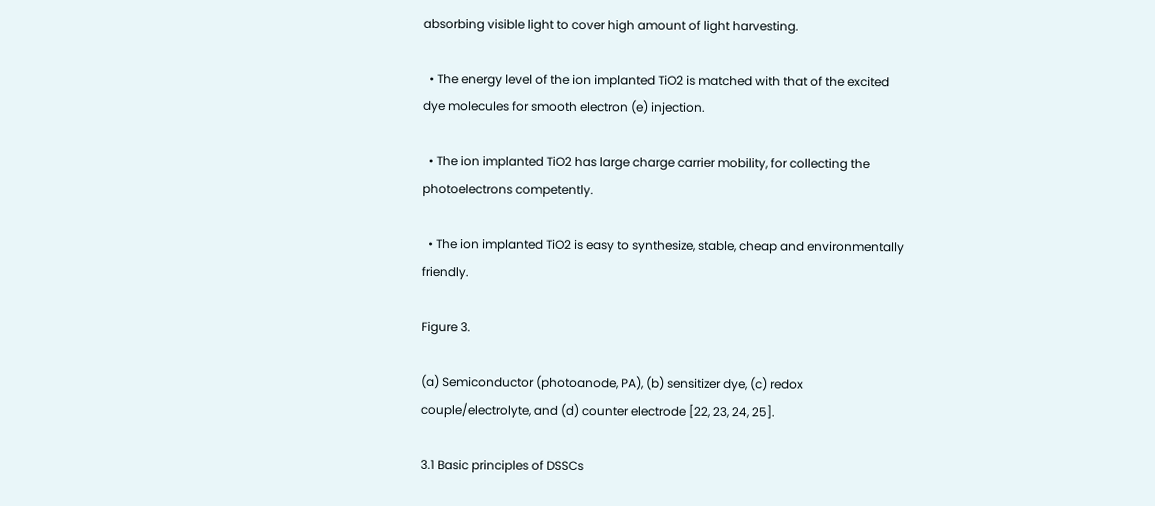absorbing visible light to cover high amount of light harvesting.

  • The energy level of the ion implanted TiO2 is matched with that of the excited dye molecules for smooth electron (e) injection.

  • The ion implanted TiO2 has large charge carrier mobility, for collecting the photoelectrons competently.

  • The ion implanted TiO2 is easy to synthesize, stable, cheap and environmentally friendly.

Figure 3.

(a) Semiconductor (photoanode, PA), (b) sensitizer dye, (c) redox couple/electrolyte, and (d) counter electrode [22, 23, 24, 25].

3.1 Basic principles of DSSCs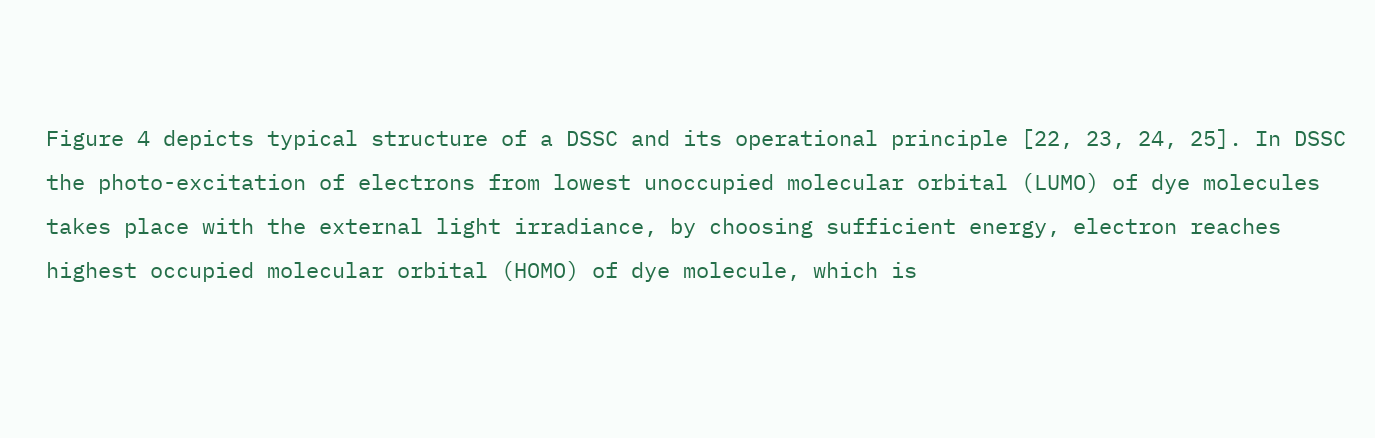Figure 4 depicts typical structure of a DSSC and its operational principle [22, 23, 24, 25]. In DSSC the photo-excitation of electrons from lowest unoccupied molecular orbital (LUMO) of dye molecules takes place with the external light irradiance, by choosing sufficient energy, electron reaches highest occupied molecular orbital (HOMO) of dye molecule, which is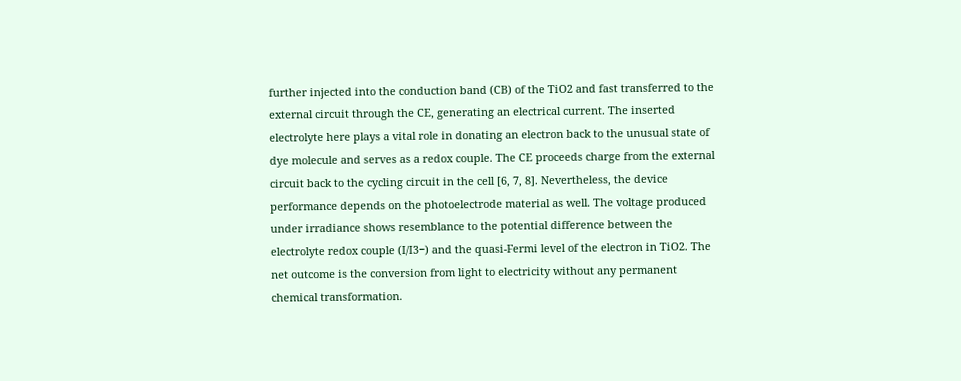further injected into the conduction band (CB) of the TiO2 and fast transferred to the external circuit through the CE, generating an electrical current. The inserted electrolyte here plays a vital role in donating an electron back to the unusual state of dye molecule and serves as a redox couple. The CE proceeds charge from the external circuit back to the cycling circuit in the cell [6, 7, 8]. Nevertheless, the device performance depends on the photoelectrode material as well. The voltage produced under irradiance shows resemblance to the potential difference between the electrolyte redox couple (I/I3−) and the quasi-Fermi level of the electron in TiO2. The net outcome is the conversion from light to electricity without any permanent chemical transformation.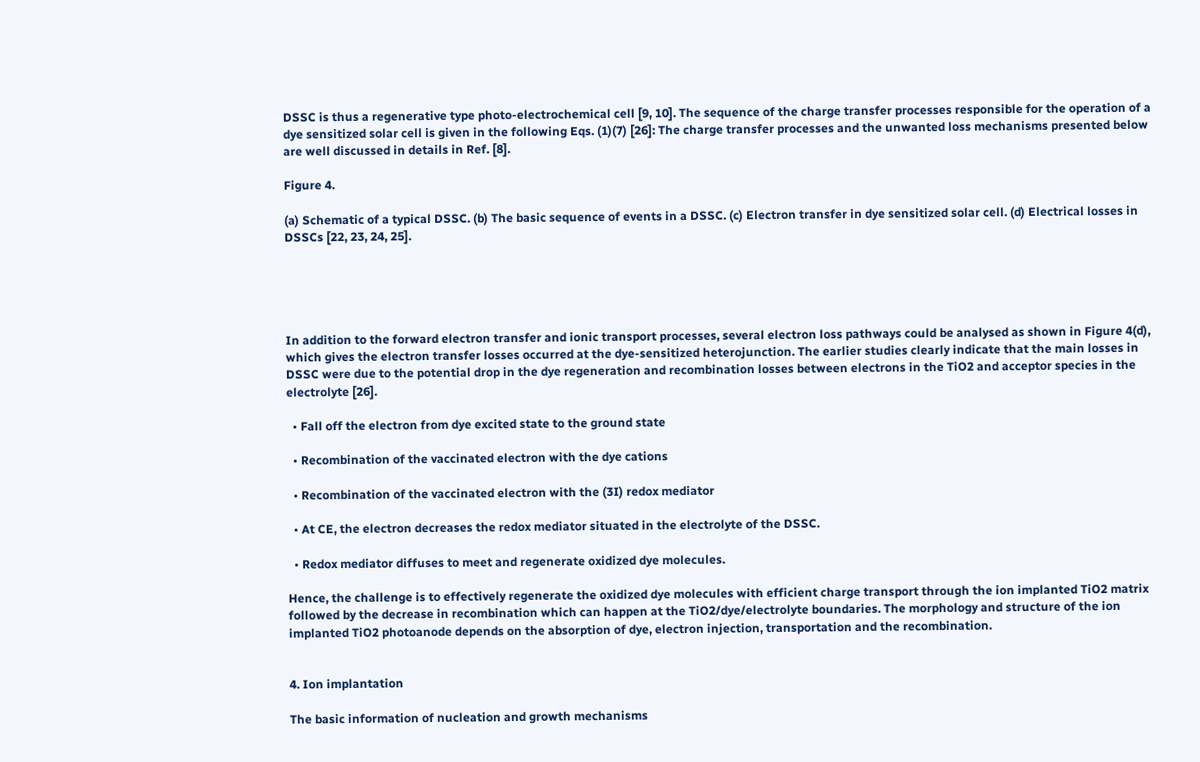DSSC is thus a regenerative type photo-electrochemical cell [9, 10]. The sequence of the charge transfer processes responsible for the operation of a dye sensitized solar cell is given in the following Eqs. (1)(7) [26]: The charge transfer processes and the unwanted loss mechanisms presented below are well discussed in details in Ref. [8].

Figure 4.

(a) Schematic of a typical DSSC. (b) The basic sequence of events in a DSSC. (c) Electron transfer in dye sensitized solar cell. (d) Electrical losses in DSSCs [22, 23, 24, 25].





In addition to the forward electron transfer and ionic transport processes, several electron loss pathways could be analysed as shown in Figure 4(d), which gives the electron transfer losses occurred at the dye-sensitized heterojunction. The earlier studies clearly indicate that the main losses in DSSC were due to the potential drop in the dye regeneration and recombination losses between electrons in the TiO2 and acceptor species in the electrolyte [26].

  • Fall off the electron from dye excited state to the ground state

  • Recombination of the vaccinated electron with the dye cations

  • Recombination of the vaccinated electron with the (3I) redox mediator

  • At CE, the electron decreases the redox mediator situated in the electrolyte of the DSSC.

  • Redox mediator diffuses to meet and regenerate oxidized dye molecules.

Hence, the challenge is to effectively regenerate the oxidized dye molecules with efficient charge transport through the ion implanted TiO2 matrix followed by the decrease in recombination which can happen at the TiO2/dye/electrolyte boundaries. The morphology and structure of the ion implanted TiO2 photoanode depends on the absorption of dye, electron injection, transportation and the recombination.


4. Ion implantation

The basic information of nucleation and growth mechanisms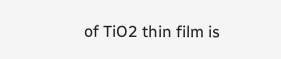of TiO2 thin film is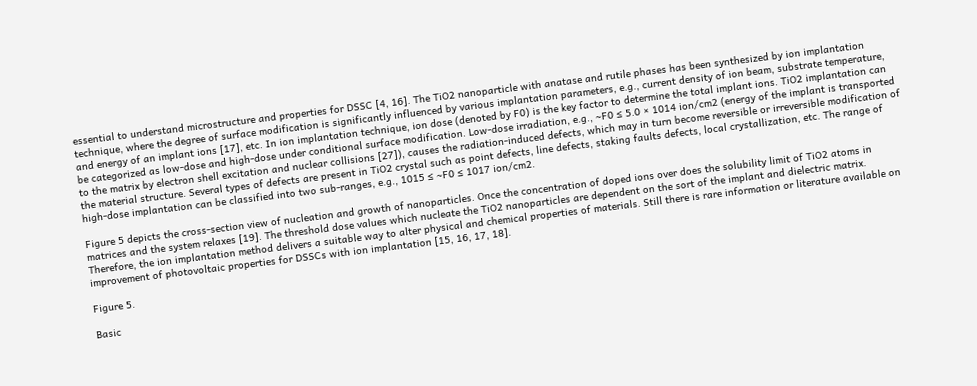essential to understand microstructure and properties for DSSC [4, 16]. The TiO2 nanoparticle with anatase and rutile phases has been synthesized by ion implantation technique, where the degree of surface modification is significantly influenced by various implantation parameters, e.g., current density of ion beam, substrate temperature, and energy of an implant ions [17], etc. In ion implantation technique, ion dose (denoted by F0) is the key factor to determine the total implant ions. TiO2 implantation can be categorized as low-dose and high-dose under conditional surface modification. Low-dose irradiation, e.g., ∼F0 ≤ 5.0 × 1014 ion/cm2 (energy of the implant is transported to the matrix by electron shell excitation and nuclear collisions [27]), causes the radiation-induced defects, which may in turn become reversible or irreversible modification of the material structure. Several types of defects are present in TiO2 crystal such as point defects, line defects, staking faults defects, local crystallization, etc. The range of high-dose implantation can be classified into two sub-ranges, e.g., 1015 ≤ ∼F0 ≤ 1017 ion/cm2.

Figure 5 depicts the cross-section view of nucleation and growth of nanoparticles. Once the concentration of doped ions over does the solubility limit of TiO2 atoms in matrices and the system relaxes [19]. The threshold dose values which nucleate the TiO2 nanoparticles are dependent on the sort of the implant and dielectric matrix. Therefore, the ion implantation method delivers a suitable way to alter physical and chemical properties of materials. Still there is rare information or literature available on improvement of photovoltaic properties for DSSCs with ion implantation [15, 16, 17, 18].

Figure 5.

Basic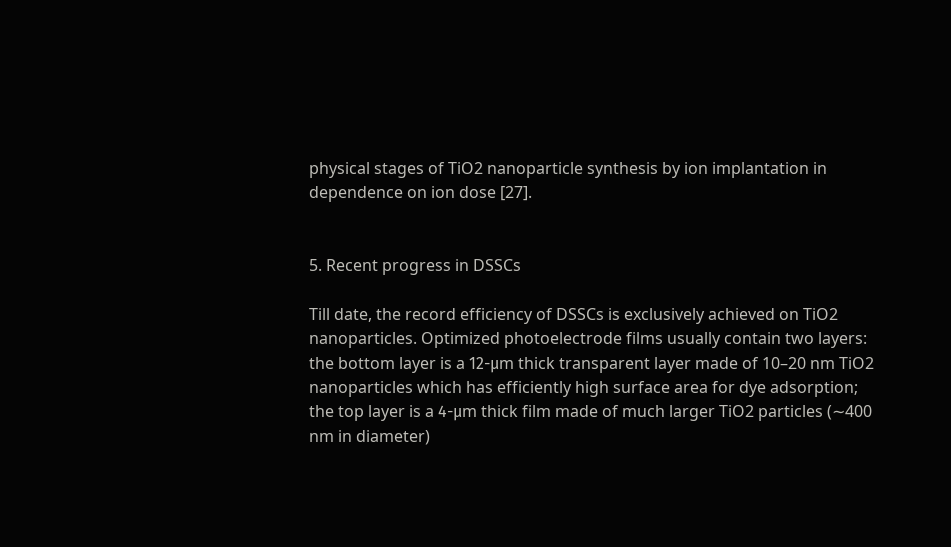physical stages of TiO2 nanoparticle synthesis by ion implantation in dependence on ion dose [27].


5. Recent progress in DSSCs

Till date, the record efficiency of DSSCs is exclusively achieved on TiO2 nanoparticles. Optimized photoelectrode films usually contain two layers: the bottom layer is a 12-μm thick transparent layer made of 10–20 nm TiO2 nanoparticles which has efficiently high surface area for dye adsorption; the top layer is a 4-μm thick film made of much larger TiO2 particles (∼400 nm in diameter)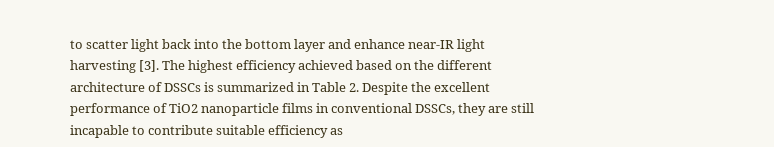to scatter light back into the bottom layer and enhance near-IR light harvesting [3]. The highest efficiency achieved based on the different architecture of DSSCs is summarized in Table 2. Despite the excellent performance of TiO2 nanoparticle films in conventional DSSCs, they are still incapable to contribute suitable efficiency as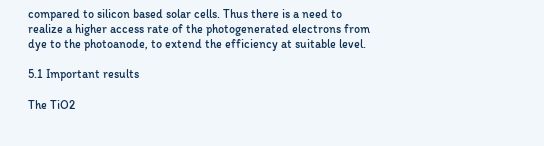compared to silicon based solar cells. Thus there is a need to realize a higher access rate of the photogenerated electrons from dye to the photoanode, to extend the efficiency at suitable level.

5.1 Important results

The TiO2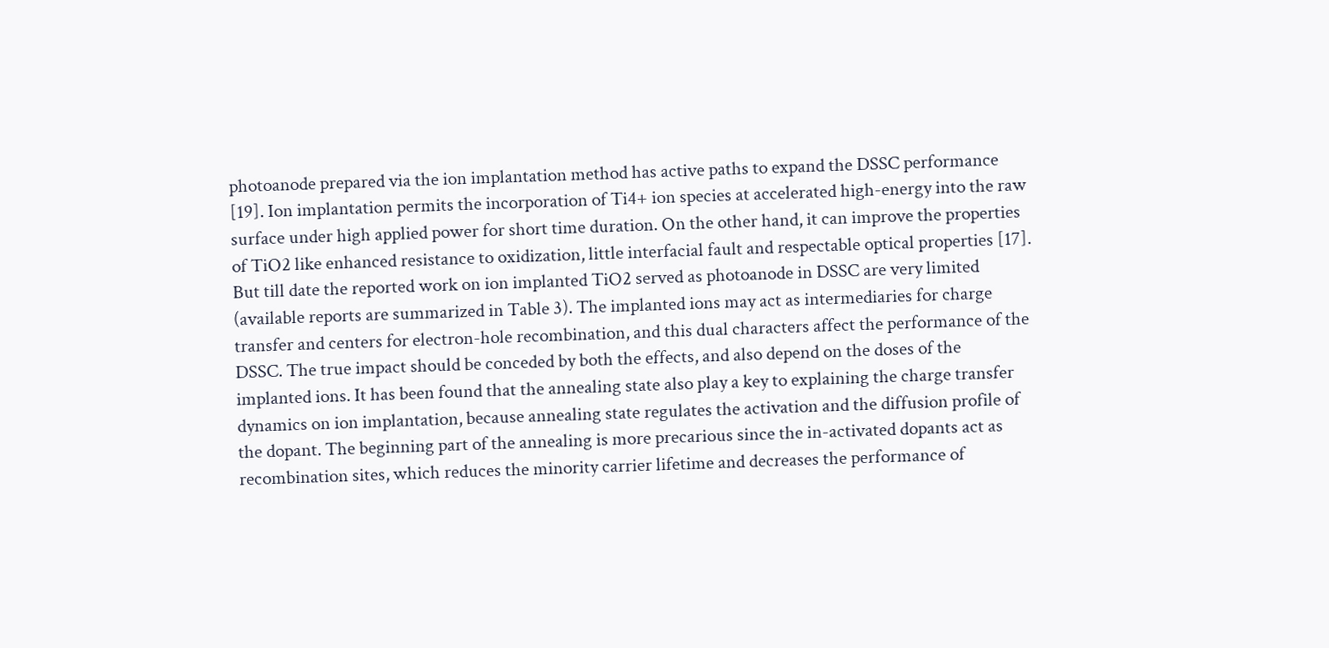photoanode prepared via the ion implantation method has active paths to expand the DSSC performance [19]. Ion implantation permits the incorporation of Ti4+ ion species at accelerated high-energy into the raw surface under high applied power for short time duration. On the other hand, it can improve the properties of TiO2 like enhanced resistance to oxidization, little interfacial fault and respectable optical properties [17]. But till date the reported work on ion implanted TiO2 served as photoanode in DSSC are very limited (available reports are summarized in Table 3). The implanted ions may act as intermediaries for charge transfer and centers for electron-hole recombination, and this dual characters affect the performance of the DSSC. The true impact should be conceded by both the effects, and also depend on the doses of the implanted ions. It has been found that the annealing state also play a key to explaining the charge transfer dynamics on ion implantation, because annealing state regulates the activation and the diffusion profile of the dopant. The beginning part of the annealing is more precarious since the in-activated dopants act as recombination sites, which reduces the minority carrier lifetime and decreases the performance of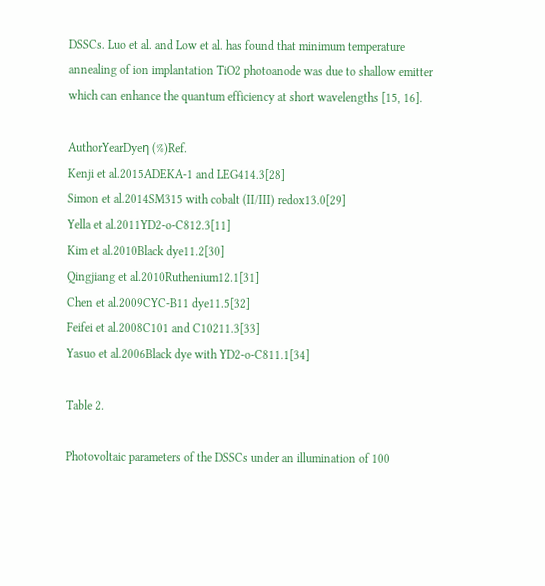DSSCs. Luo et al. and Low et al. has found that minimum temperature annealing of ion implantation TiO2 photoanode was due to shallow emitter which can enhance the quantum efficiency at short wavelengths [15, 16].

AuthorYearDyeη (%)Ref.
Kenji et al.2015ADEKA-1 and LEG414.3[28]
Simon et al.2014SM315 with cobalt (II/III) redox13.0[29]
Yella et al.2011YD2-o-C812.3[11]
Kim et al.2010Black dye11.2[30]
Qingjiang et al.2010Ruthenium12.1[31]
Chen et al.2009CYC-B11 dye11.5[32]
Feifei et al.2008C101 and C10211.3[33]
Yasuo et al.2006Black dye with YD2-o-C811.1[34]

Table 2.

Photovoltaic parameters of the DSSCs under an illumination of 100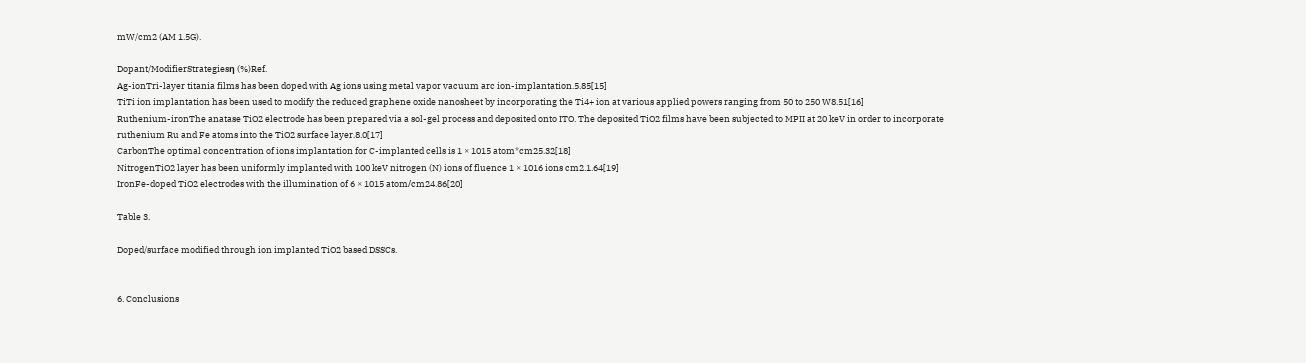mW/cm2 (AM 1.5G).

Dopant/ModifierStrategiesη (%)Ref.
Ag-ionTri-layer titania films has been doped with Ag ions using metal vapor vacuum arc ion-implantation.5.85[15]
TiTi ion implantation has been used to modify the reduced graphene oxide nanosheet by incorporating the Ti4+ ion at various applied powers ranging from 50 to 250 W8.51[16]
Ruthenium-ironThe anatase TiO2 electrode has been prepared via a sol-gel process and deposited onto ITO. The deposited TiO2 films have been subjected to MPII at 20 keV in order to incorporate ruthenium Ru and Fe atoms into the TiO2 surface layer.8.0[17]
CarbonThe optimal concentration of ions implantation for C-implanted cells is 1 × 1015 atom*cm25.32[18]
NitrogenTiO2 layer has been uniformly implanted with 100 keV nitrogen (N) ions of fluence 1 × 1016 ions cm2.1.64[19]
IronFe-doped TiO2 electrodes with the illumination of 6 × 1015 atom∕cm24.86[20]

Table 3.

Doped/surface modified through ion implanted TiO2 based DSSCs.


6. Conclusions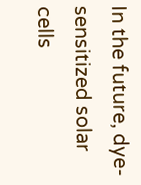In the future, dye-sensitized solar cells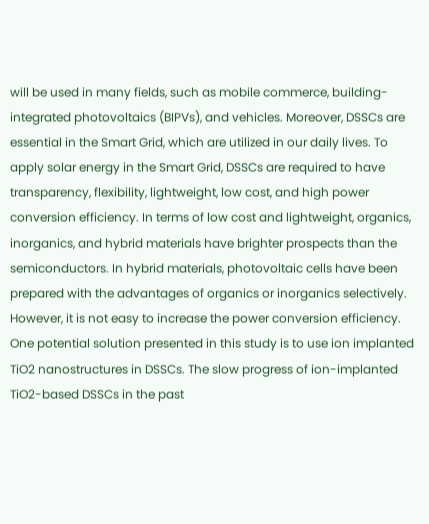will be used in many fields, such as mobile commerce, building-integrated photovoltaics (BIPVs), and vehicles. Moreover, DSSCs are essential in the Smart Grid, which are utilized in our daily lives. To apply solar energy in the Smart Grid, DSSCs are required to have transparency, flexibility, lightweight, low cost, and high power conversion efficiency. In terms of low cost and lightweight, organics, inorganics, and hybrid materials have brighter prospects than the semiconductors. In hybrid materials, photovoltaic cells have been prepared with the advantages of organics or inorganics selectively. However, it is not easy to increase the power conversion efficiency. One potential solution presented in this study is to use ion implanted TiO2 nanostructures in DSSCs. The slow progress of ion-implanted TiO2-based DSSCs in the past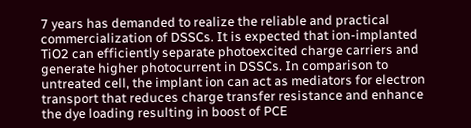7 years has demanded to realize the reliable and practical commercialization of DSSCs. It is expected that ion-implanted TiO2 can efficiently separate photoexcited charge carriers and generate higher photocurrent in DSSCs. In comparison to untreated cell, the implant ion can act as mediators for electron transport that reduces charge transfer resistance and enhance the dye loading resulting in boost of PCE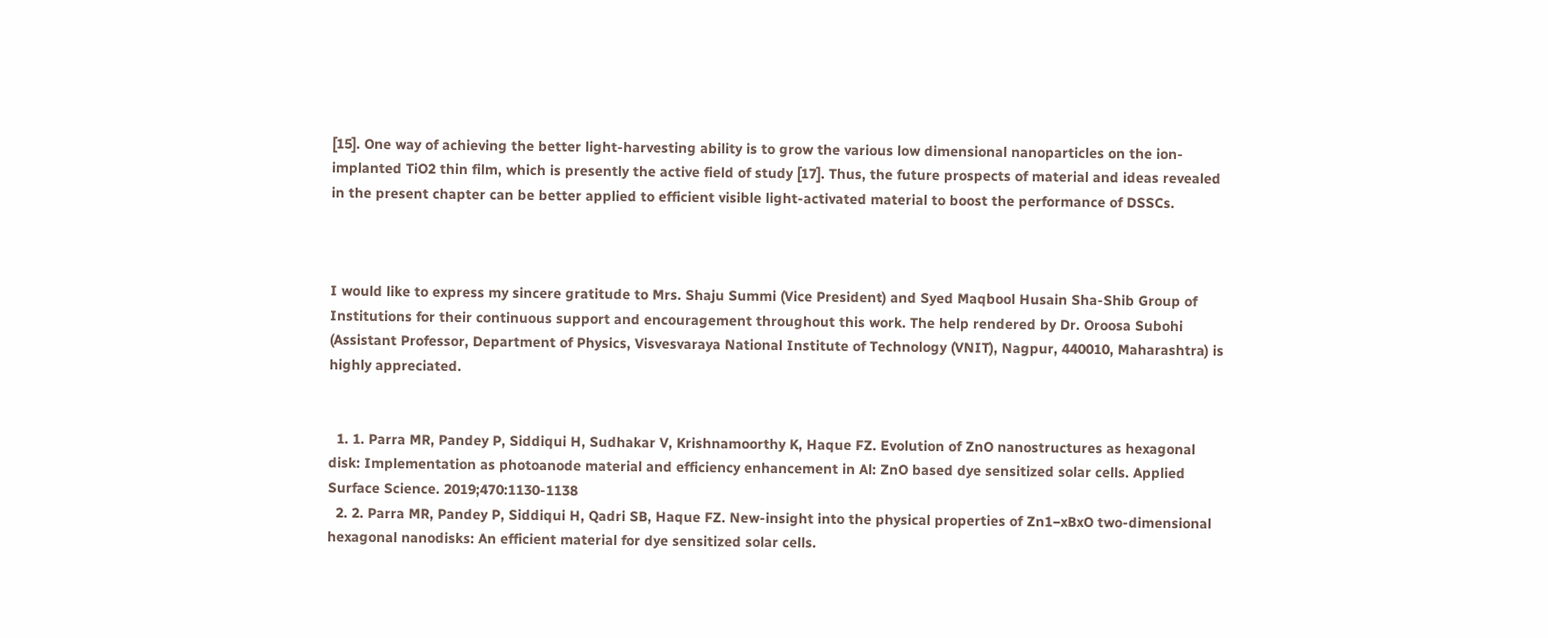[15]. One way of achieving the better light-harvesting ability is to grow the various low dimensional nanoparticles on the ion-implanted TiO2 thin film, which is presently the active field of study [17]. Thus, the future prospects of material and ideas revealed in the present chapter can be better applied to efficient visible light-activated material to boost the performance of DSSCs.



I would like to express my sincere gratitude to Mrs. Shaju Summi (Vice President) and Syed Maqbool Husain Sha-Shib Group of Institutions for their continuous support and encouragement throughout this work. The help rendered by Dr. Oroosa Subohi (Assistant Professor, Department of Physics, Visvesvaraya National Institute of Technology (VNIT), Nagpur, 440010, Maharashtra) is highly appreciated.


  1. 1. Parra MR, Pandey P, Siddiqui H, Sudhakar V, Krishnamoorthy K, Haque FZ. Evolution of ZnO nanostructures as hexagonal disk: Implementation as photoanode material and efficiency enhancement in Al: ZnO based dye sensitized solar cells. Applied Surface Science. 2019;470:1130-1138
  2. 2. Parra MR, Pandey P, Siddiqui H, Qadri SB, Haque FZ. New-insight into the physical properties of Zn1−xBxO two-dimensional hexagonal nanodisks: An efficient material for dye sensitized solar cells.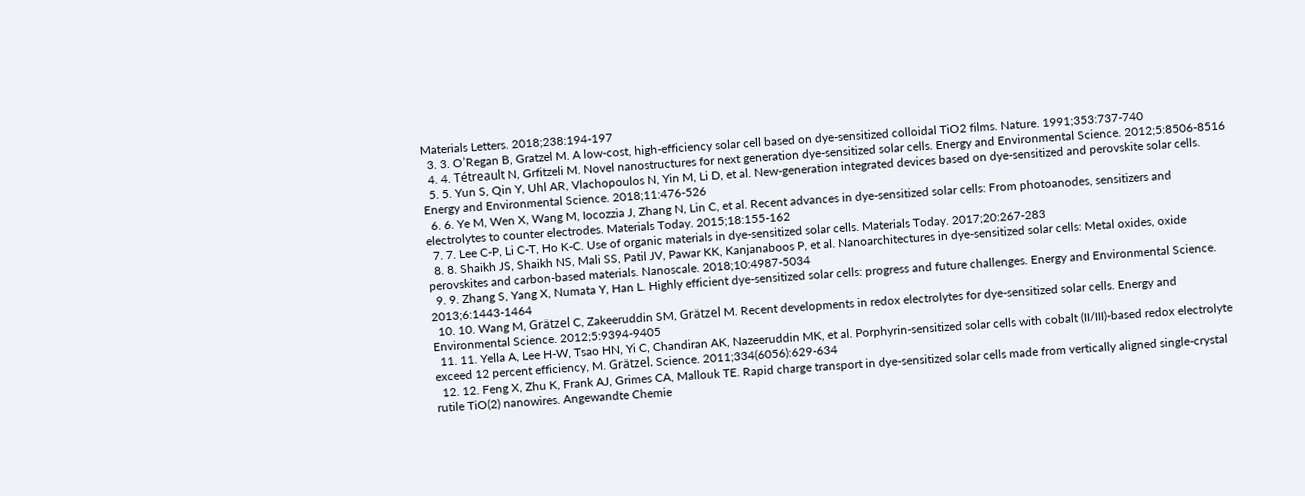Materials Letters. 2018;238:194-197
  3. 3. O’Regan B, Gratzel M. A low-cost, high-efficiency solar cell based on dye-sensitized colloidal TiO2 films. Nature. 1991;353:737-740
  4. 4. Tétreault N, Grfitzeli M. Novel nanostructures for next generation dye-sensitized solar cells. Energy and Environmental Science. 2012;5:8506-8516
  5. 5. Yun S, Qin Y, Uhl AR, Vlachopoulos N, Yin M, Li D, et al. New-generation integrated devices based on dye-sensitized and perovskite solar cells. Energy and Environmental Science. 2018;11:476-526
  6. 6. Ye M, Wen X, Wang M, Iocozzia J, Zhang N, Lin C, et al. Recent advances in dye-sensitized solar cells: From photoanodes, sensitizers and electrolytes to counter electrodes. Materials Today. 2015;18:155-162
  7. 7. Lee C-P, Li C-T, Ho K-C. Use of organic materials in dye-sensitized solar cells. Materials Today. 2017;20:267-283
  8. 8. Shaikh JS, Shaikh NS, Mali SS, Patil JV, Pawar KK, Kanjanaboos P, et al. Nanoarchitectures in dye-sensitized solar cells: Metal oxides, oxide perovskites and carbon-based materials. Nanoscale. 2018;10:4987-5034
  9. 9. Zhang S, Yang X, Numata Y, Han L. Highly efficient dye-sensitized solar cells: progress and future challenges. Energy and Environmental Science. 2013;6:1443-1464
  10. 10. Wang M, Grätzel C, Zakeeruddin SM, Grätzel M. Recent developments in redox electrolytes for dye-sensitized solar cells. Energy and Environmental Science. 2012;5:9394-9405
  11. 11. Yella A, Lee H-W, Tsao HN, Yi C, Chandiran AK, Nazeeruddin MK, et al. Porphyrin-sensitized solar cells with cobalt (II/III)-based redox electrolyte exceed 12 percent efficiency, M. Grätzel. Science. 2011;334(6056):629-634
  12. 12. Feng X, Zhu K, Frank AJ, Grimes CA, Mallouk TE. Rapid charge transport in dye-sensitized solar cells made from vertically aligned single-crystal rutile TiO(2) nanowires. Angewandte Chemie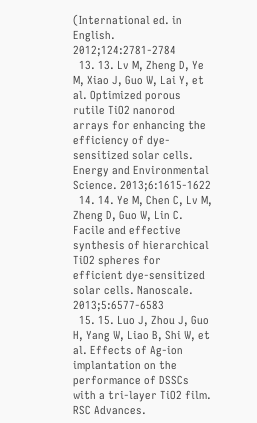(International ed. in English. 2012;124:2781-2784
  13. 13. Lv M, Zheng D, Ye M, Xiao J, Guo W, Lai Y, et al. Optimized porous rutile TiO2 nanorod arrays for enhancing the efficiency of dye-sensitized solar cells. Energy and Environmental Science. 2013;6:1615-1622
  14. 14. Ye M, Chen C, Lv M, Zheng D, Guo W, Lin C. Facile and effective synthesis of hierarchical TiO2 spheres for efficient dye-sensitized solar cells. Nanoscale. 2013;5:6577-6583
  15. 15. Luo J, Zhou J, Guo H, Yang W, Liao B, Shi W, et al. Effects of Ag-ion implantation on the performance of DSSCs with a tri-layer TiO2 film. RSC Advances.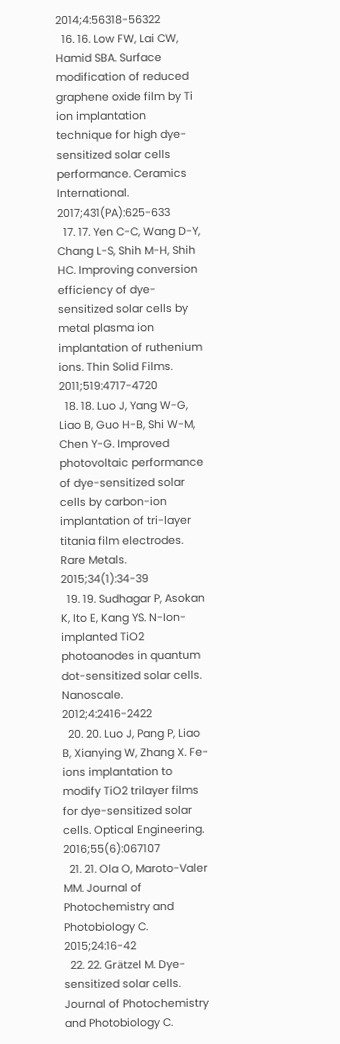2014;4:56318-56322
  16. 16. Low FW, Lai CW, Hamid SBA. Surface modification of reduced graphene oxide film by Ti ion implantation technique for high dye-sensitized solar cells performance. Ceramics International. 2017;431(PA):625-633
  17. 17. Yen C-C, Wang D-Y, Chang L-S, Shih M-H, Shih HC. Improving conversion efficiency of dye-sensitized solar cells by metal plasma ion implantation of ruthenium ions. Thin Solid Films. 2011;519:4717-4720
  18. 18. Luo J, Yang W-G, Liao B, Guo H-B, Shi W-M, Chen Y-G. Improved photovoltaic performance of dye-sensitized solar cells by carbon-ion implantation of tri-layer titania film electrodes. Rare Metals. 2015;34(1):34-39
  19. 19. Sudhagar P, Asokan K, Ito E, Kang YS. N-Ion-implanted TiO2 photoanodes in quantum dot-sensitized solar cells. Nanoscale. 2012;4:2416-2422
  20. 20. Luo J, Pang P, Liao B, Xianying W, Zhang X. Fe-ions implantation to modify TiO2 trilayer films for dye-sensitized solar cells. Optical Engineering. 2016;55(6):067107
  21. 21. Ola O, Maroto-Valer MM. Journal of Photochemistry and Photobiology C. 2015;24:16-42
  22. 22. Grätzel M. Dye-sensitized solar cells. Journal of Photochemistry and Photobiology C.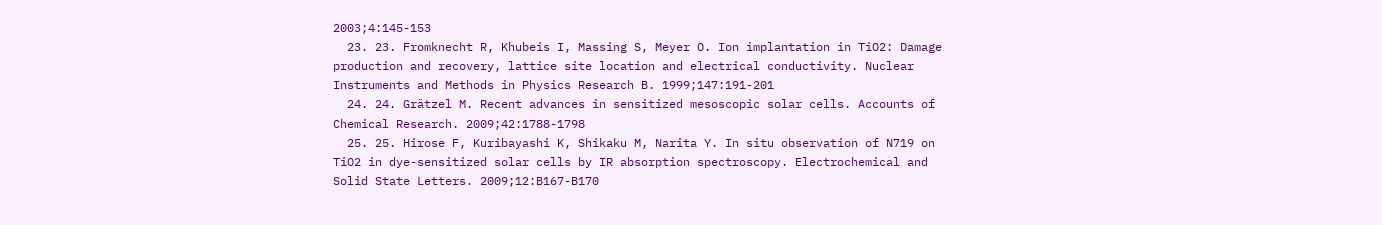2003;4:145-153
  23. 23. Fromknecht R, Khubeis I, Massing S, Meyer O. Ion implantation in TiO2: Damage production and recovery, lattice site location and electrical conductivity. Nuclear Instruments and Methods in Physics Research B. 1999;147:191-201
  24. 24. Grätzel M. Recent advances in sensitized mesoscopic solar cells. Accounts of Chemical Research. 2009;42:1788-1798
  25. 25. Hirose F, Kuribayashi K, Shikaku M, Narita Y. In situ observation of N719 on TiO2 in dye-sensitized solar cells by IR absorption spectroscopy. Electrochemical and Solid State Letters. 2009;12:B167-B170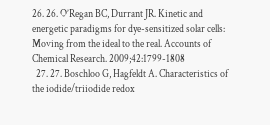26. 26. O’Regan BC, Durrant JR. Kinetic and energetic paradigms for dye-sensitized solar cells: Moving from the ideal to the real. Accounts of Chemical Research. 2009;42:1799-1808
  27. 27. Boschloo G, Hagfeldt A. Characteristics of the iodide/triiodide redox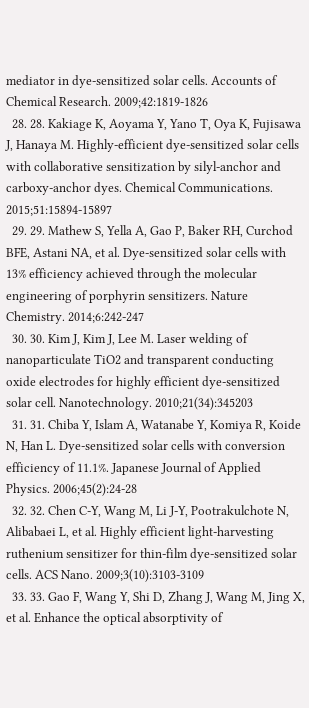mediator in dye-sensitized solar cells. Accounts of Chemical Research. 2009;42:1819-1826
  28. 28. Kakiage K, Aoyama Y, Yano T, Oya K, Fujisawa J, Hanaya M. Highly-efficient dye-sensitized solar cells with collaborative sensitization by silyl-anchor and carboxy-anchor dyes. Chemical Communications. 2015;51:15894-15897
  29. 29. Mathew S, Yella A, Gao P, Baker RH, Curchod BFE, Astani NA, et al. Dye-sensitized solar cells with 13% efficiency achieved through the molecular engineering of porphyrin sensitizers. Nature Chemistry. 2014;6:242-247
  30. 30. Kim J, Kim J, Lee M. Laser welding of nanoparticulate TiO2 and transparent conducting oxide electrodes for highly efficient dye-sensitized solar cell. Nanotechnology. 2010;21(34):345203
  31. 31. Chiba Y, Islam A, Watanabe Y, Komiya R, Koide N, Han L. Dye-sensitized solar cells with conversion efficiency of 11.1%. Japanese Journal of Applied Physics. 2006;45(2):24-28
  32. 32. Chen C-Y, Wang M, Li J-Y, Pootrakulchote N, Alibabaei L, et al. Highly efficient light-harvesting ruthenium sensitizer for thin-film dye-sensitized solar cells. ACS Nano. 2009;3(10):3103-3109
  33. 33. Gao F, Wang Y, Shi D, Zhang J, Wang M, Jing X, et al. Enhance the optical absorptivity of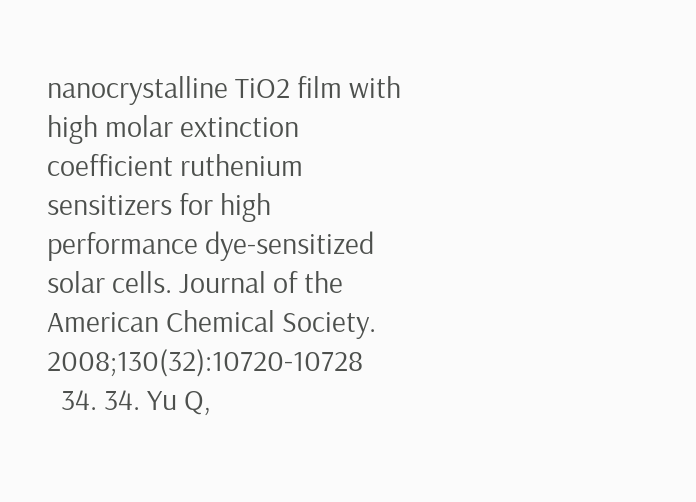nanocrystalline TiO2 film with high molar extinction coefficient ruthenium sensitizers for high performance dye-sensitized solar cells. Journal of the American Chemical Society. 2008;130(32):10720-10728
  34. 34. Yu Q,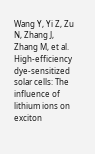Wang Y, Yi Z, Zu N, Zhang J, Zhang M, et al. High-efficiency dye-sensitized solar cells: The influence of lithium ions on exciton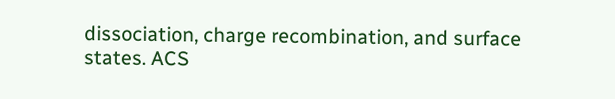dissociation, charge recombination, and surface states. ACS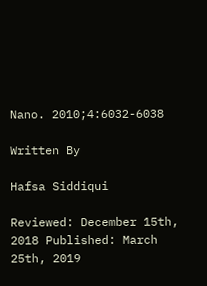Nano. 2010;4:6032-6038

Written By

Hafsa Siddiqui

Reviewed: December 15th, 2018 Published: March 25th, 2019